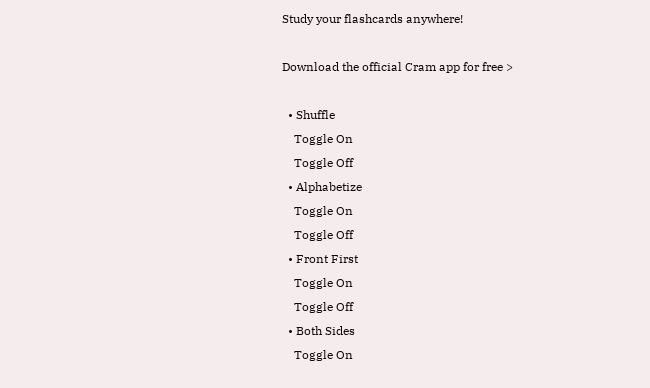Study your flashcards anywhere!

Download the official Cram app for free >

  • Shuffle
    Toggle On
    Toggle Off
  • Alphabetize
    Toggle On
    Toggle Off
  • Front First
    Toggle On
    Toggle Off
  • Both Sides
    Toggle On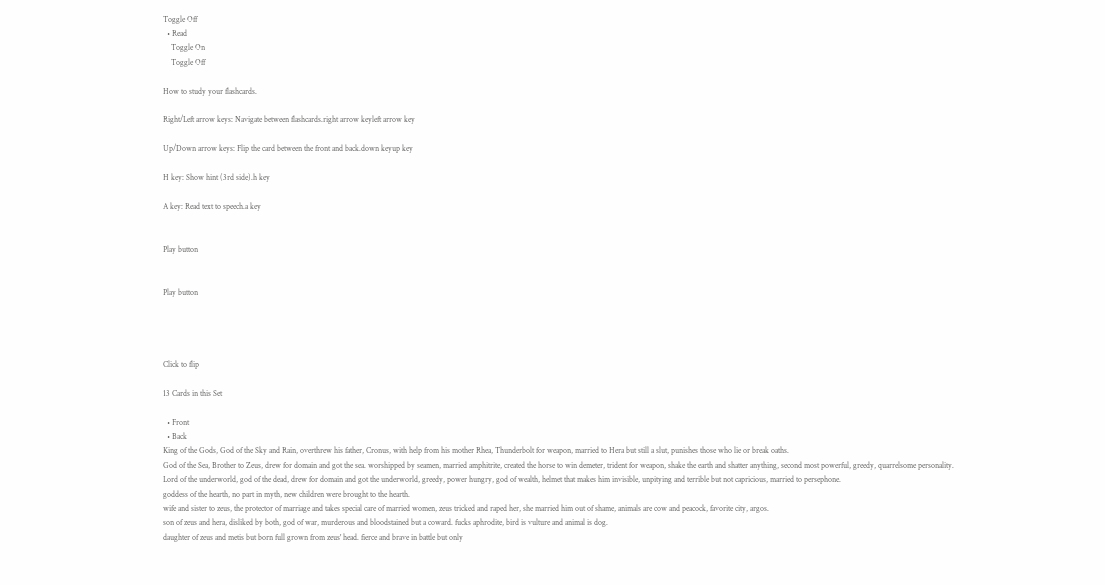Toggle Off
  • Read
    Toggle On
    Toggle Off

How to study your flashcards.

Right/Left arrow keys: Navigate between flashcards.right arrow keyleft arrow key

Up/Down arrow keys: Flip the card between the front and back.down keyup key

H key: Show hint (3rd side).h key

A key: Read text to speech.a key


Play button


Play button




Click to flip

13 Cards in this Set

  • Front
  • Back
King of the Gods, God of the Sky and Rain, overthrew his father, Cronus, with help from his mother Rhea, Thunderbolt for weapon, married to Hera but still a slut, punishes those who lie or break oaths.
God of the Sea, Brother to Zeus, drew for domain and got the sea. worshipped by seamen, married amphitrite, created the horse to win demeter, trident for weapon, shake the earth and shatter anything, second most powerful, greedy, quarrelsome personality.
Lord of the underworld, god of the dead, drew for domain and got the underworld, greedy, power hungry, god of wealth, helmet that makes him invisible, unpitying and terrible but not capricious, married to persephone.
goddess of the hearth, no part in myth, new children were brought to the hearth.
wife and sister to zeus, the protector of marriage and takes special care of married women, zeus tricked and raped her, she married him out of shame, animals are cow and peacock, favorite city, argos.
son of zeus and hera, disliked by both, god of war, murderous and bloodstained but a coward. fucks aphrodite, bird is vulture and animal is dog.
daughter of zeus and metis but born full grown from zeus' head. fierce and brave in battle but only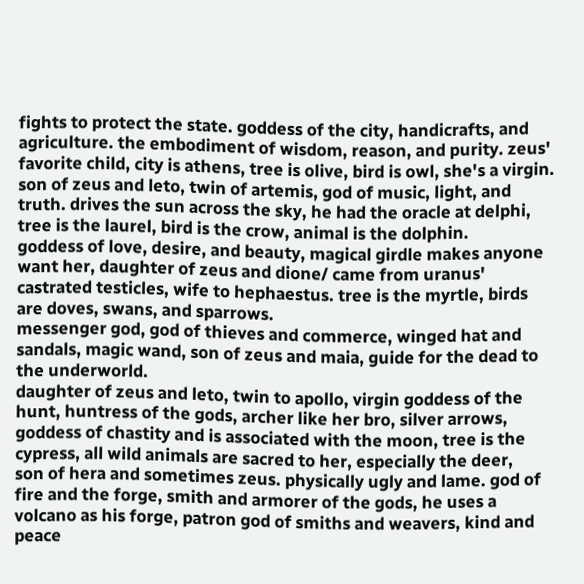fights to protect the state. goddess of the city, handicrafts, and agriculture. the embodiment of wisdom, reason, and purity. zeus' favorite child, city is athens, tree is olive, bird is owl, she's a virgin.
son of zeus and leto, twin of artemis, god of music, light, and truth. drives the sun across the sky, he had the oracle at delphi, tree is the laurel, bird is the crow, animal is the dolphin.
goddess of love, desire, and beauty, magical girdle makes anyone want her, daughter of zeus and dione/ came from uranus' castrated testicles, wife to hephaestus. tree is the myrtle, birds are doves, swans, and sparrows.
messenger god, god of thieves and commerce, winged hat and sandals, magic wand, son of zeus and maia, guide for the dead to the underworld.
daughter of zeus and leto, twin to apollo, virgin goddess of the hunt, huntress of the gods, archer like her bro, silver arrows, goddess of chastity and is associated with the moon, tree is the cypress, all wild animals are sacred to her, especially the deer,
son of hera and sometimes zeus. physically ugly and lame. god of fire and the forge, smith and armorer of the gods, he uses a volcano as his forge, patron god of smiths and weavers, kind and peace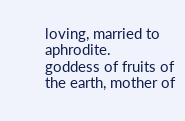loving, married to aphrodite.
goddess of fruits of the earth, mother of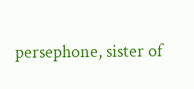persephone, sister of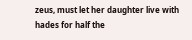zeus, must let her daughter live with hades for half the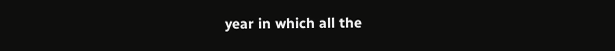year in which all the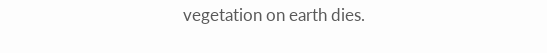vegetation on earth dies.